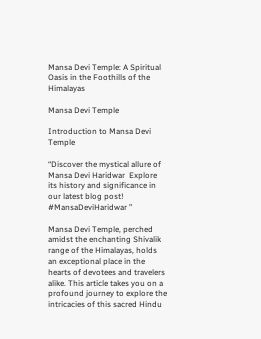Mansa Devi Temple: A Spiritual Oasis in the Foothills of the Himalayas

Mansa Devi Temple

Introduction to Mansa Devi Temple

“Discover the mystical allure of Mansa Devi Haridwar  Explore its history and significance in our latest blog post! #MansaDeviHaridwar ”

Mansa Devi Temple, perched amidst the enchanting Shivalik range of the Himalayas, holds an exceptional place in the hearts of devotees and travelers alike. This article takes you on a profound journey to explore the intricacies of this sacred Hindu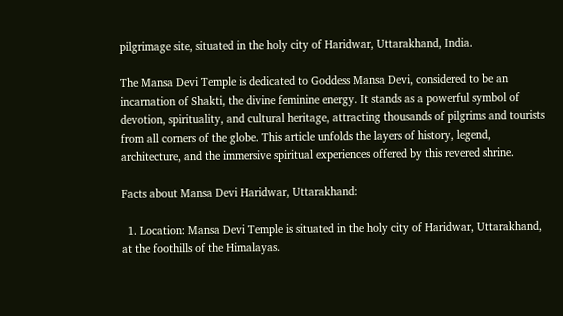pilgrimage site, situated in the holy city of Haridwar, Uttarakhand, India.

The Mansa Devi Temple is dedicated to Goddess Mansa Devi, considered to be an incarnation of Shakti, the divine feminine energy. It stands as a powerful symbol of devotion, spirituality, and cultural heritage, attracting thousands of pilgrims and tourists from all corners of the globe. This article unfolds the layers of history, legend, architecture, and the immersive spiritual experiences offered by this revered shrine.

Facts about Mansa Devi Haridwar, Uttarakhand:

  1. Location: Mansa Devi Temple is situated in the holy city of Haridwar, Uttarakhand, at the foothills of the Himalayas.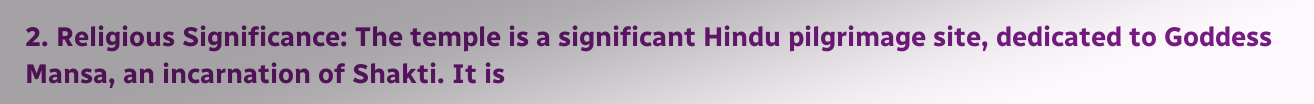2. Religious Significance: The temple is a significant Hindu pilgrimage site, dedicated to Goddess Mansa, an incarnation of Shakti. It is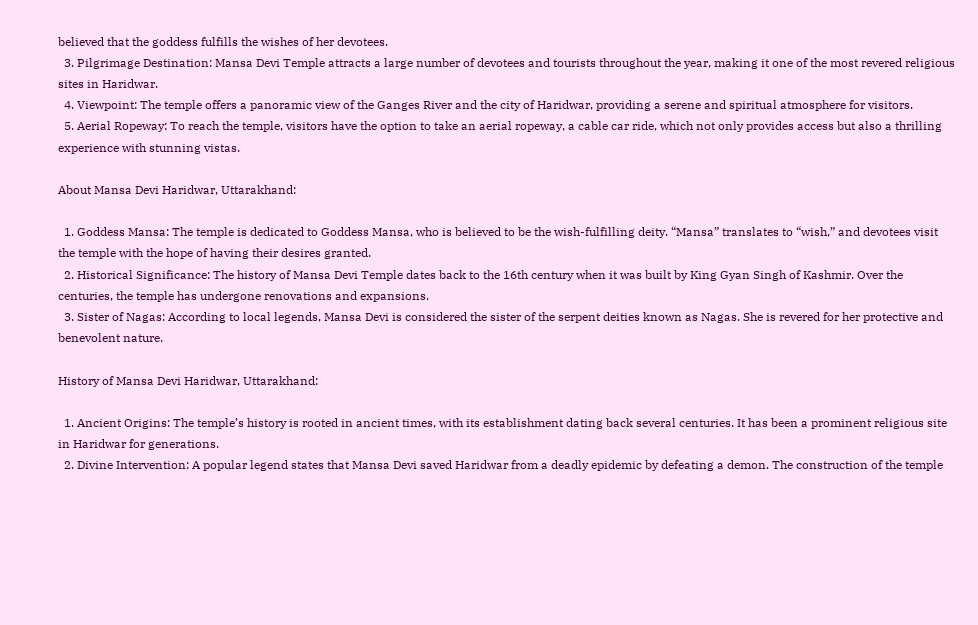believed that the goddess fulfills the wishes of her devotees.
  3. Pilgrimage Destination: Mansa Devi Temple attracts a large number of devotees and tourists throughout the year, making it one of the most revered religious sites in Haridwar.
  4. Viewpoint: The temple offers a panoramic view of the Ganges River and the city of Haridwar, providing a serene and spiritual atmosphere for visitors.
  5. Aerial Ropeway: To reach the temple, visitors have the option to take an aerial ropeway, a cable car ride, which not only provides access but also a thrilling experience with stunning vistas.

About Mansa Devi Haridwar, Uttarakhand:

  1. Goddess Mansa: The temple is dedicated to Goddess Mansa, who is believed to be the wish-fulfilling deity. “Mansa” translates to “wish,” and devotees visit the temple with the hope of having their desires granted.
  2. Historical Significance: The history of Mansa Devi Temple dates back to the 16th century when it was built by King Gyan Singh of Kashmir. Over the centuries, the temple has undergone renovations and expansions.
  3. Sister of Nagas: According to local legends, Mansa Devi is considered the sister of the serpent deities known as Nagas. She is revered for her protective and benevolent nature.

History of Mansa Devi Haridwar, Uttarakhand:

  1. Ancient Origins: The temple’s history is rooted in ancient times, with its establishment dating back several centuries. It has been a prominent religious site in Haridwar for generations.
  2. Divine Intervention: A popular legend states that Mansa Devi saved Haridwar from a deadly epidemic by defeating a demon. The construction of the temple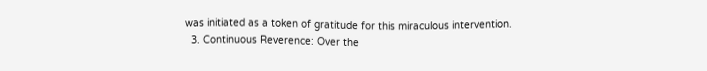was initiated as a token of gratitude for this miraculous intervention.
  3. Continuous Reverence: Over the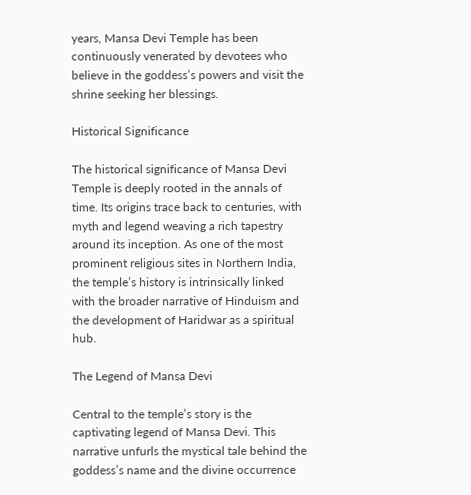years, Mansa Devi Temple has been continuously venerated by devotees who believe in the goddess’s powers and visit the shrine seeking her blessings.

Historical Significance

The historical significance of Mansa Devi Temple is deeply rooted in the annals of time. Its origins trace back to centuries, with myth and legend weaving a rich tapestry around its inception. As one of the most prominent religious sites in Northern India, the temple’s history is intrinsically linked with the broader narrative of Hinduism and the development of Haridwar as a spiritual hub.

The Legend of Mansa Devi

Central to the temple’s story is the captivating legend of Mansa Devi. This narrative unfurls the mystical tale behind the goddess’s name and the divine occurrence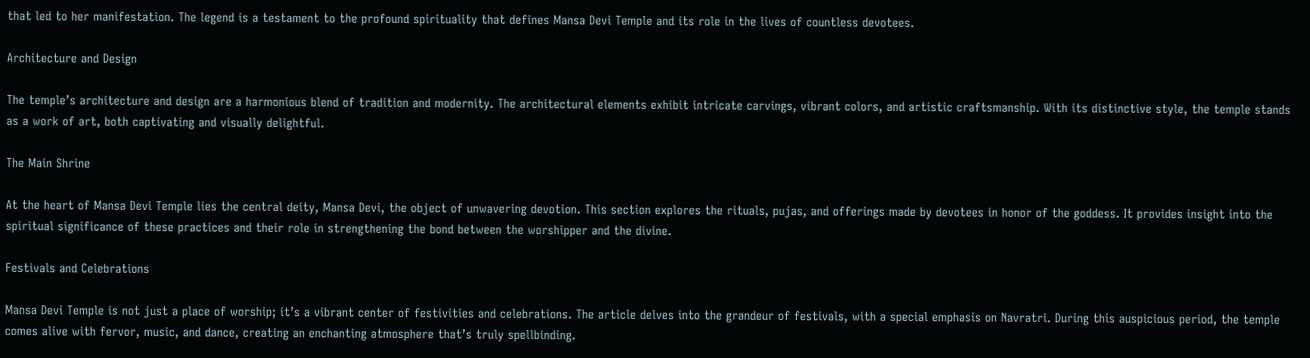that led to her manifestation. The legend is a testament to the profound spirituality that defines Mansa Devi Temple and its role in the lives of countless devotees.

Architecture and Design

The temple’s architecture and design are a harmonious blend of tradition and modernity. The architectural elements exhibit intricate carvings, vibrant colors, and artistic craftsmanship. With its distinctive style, the temple stands as a work of art, both captivating and visually delightful.

The Main Shrine

At the heart of Mansa Devi Temple lies the central deity, Mansa Devi, the object of unwavering devotion. This section explores the rituals, pujas, and offerings made by devotees in honor of the goddess. It provides insight into the spiritual significance of these practices and their role in strengthening the bond between the worshipper and the divine.

Festivals and Celebrations

Mansa Devi Temple is not just a place of worship; it’s a vibrant center of festivities and celebrations. The article delves into the grandeur of festivals, with a special emphasis on Navratri. During this auspicious period, the temple comes alive with fervor, music, and dance, creating an enchanting atmosphere that’s truly spellbinding.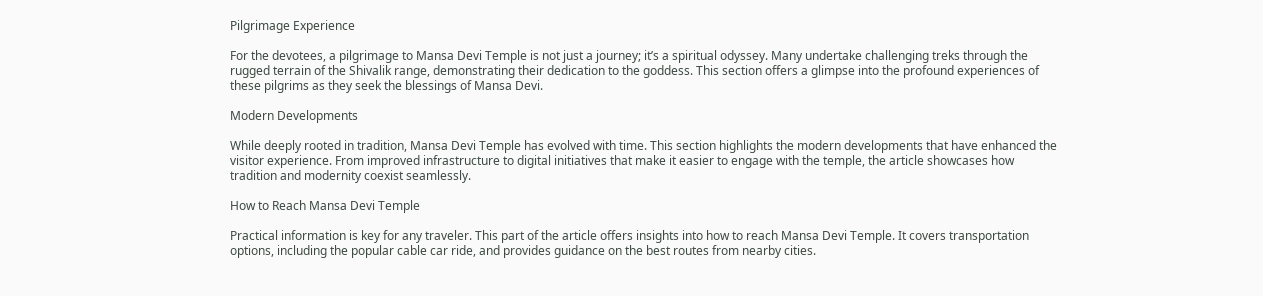Pilgrimage Experience

For the devotees, a pilgrimage to Mansa Devi Temple is not just a journey; it’s a spiritual odyssey. Many undertake challenging treks through the rugged terrain of the Shivalik range, demonstrating their dedication to the goddess. This section offers a glimpse into the profound experiences of these pilgrims as they seek the blessings of Mansa Devi.

Modern Developments

While deeply rooted in tradition, Mansa Devi Temple has evolved with time. This section highlights the modern developments that have enhanced the visitor experience. From improved infrastructure to digital initiatives that make it easier to engage with the temple, the article showcases how tradition and modernity coexist seamlessly.

How to Reach Mansa Devi Temple

Practical information is key for any traveler. This part of the article offers insights into how to reach Mansa Devi Temple. It covers transportation options, including the popular cable car ride, and provides guidance on the best routes from nearby cities.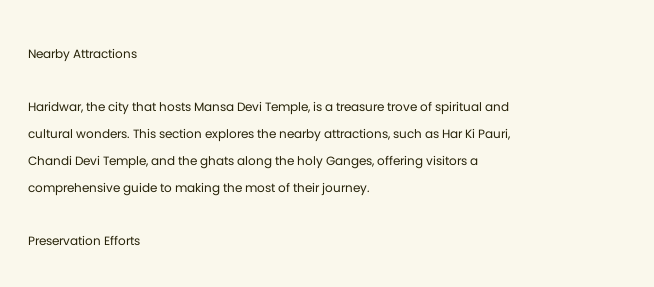Nearby Attractions

Haridwar, the city that hosts Mansa Devi Temple, is a treasure trove of spiritual and cultural wonders. This section explores the nearby attractions, such as Har Ki Pauri, Chandi Devi Temple, and the ghats along the holy Ganges, offering visitors a comprehensive guide to making the most of their journey.

Preservation Efforts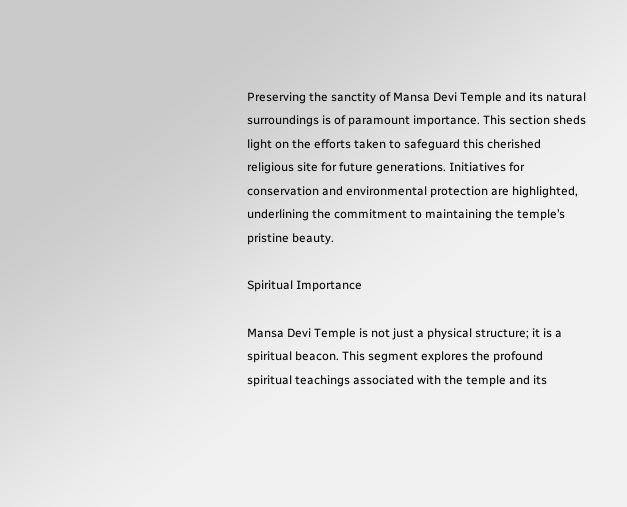Preserving the sanctity of Mansa Devi Temple and its natural surroundings is of paramount importance. This section sheds light on the efforts taken to safeguard this cherished religious site for future generations. Initiatives for conservation and environmental protection are highlighted, underlining the commitment to maintaining the temple’s pristine beauty.

Spiritual Importance

Mansa Devi Temple is not just a physical structure; it is a spiritual beacon. This segment explores the profound spiritual teachings associated with the temple and its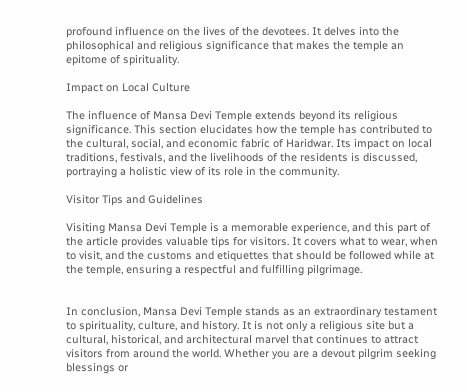profound influence on the lives of the devotees. It delves into the philosophical and religious significance that makes the temple an epitome of spirituality.

Impact on Local Culture

The influence of Mansa Devi Temple extends beyond its religious significance. This section elucidates how the temple has contributed to the cultural, social, and economic fabric of Haridwar. Its impact on local traditions, festivals, and the livelihoods of the residents is discussed, portraying a holistic view of its role in the community.

Visitor Tips and Guidelines

Visiting Mansa Devi Temple is a memorable experience, and this part of the article provides valuable tips for visitors. It covers what to wear, when to visit, and the customs and etiquettes that should be followed while at the temple, ensuring a respectful and fulfilling pilgrimage.


In conclusion, Mansa Devi Temple stands as an extraordinary testament to spirituality, culture, and history. It is not only a religious site but a cultural, historical, and architectural marvel that continues to attract visitors from around the world. Whether you are a devout pilgrim seeking blessings or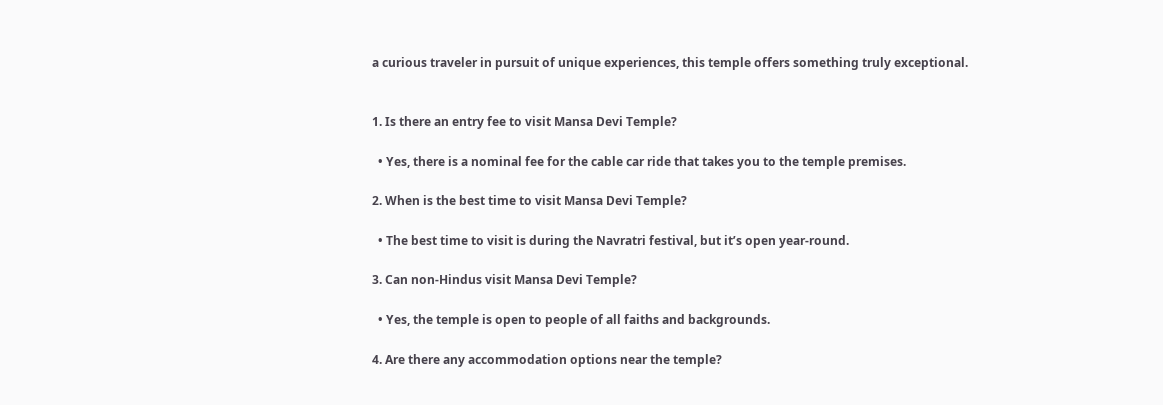a curious traveler in pursuit of unique experiences, this temple offers something truly exceptional.


1. Is there an entry fee to visit Mansa Devi Temple?

  • Yes, there is a nominal fee for the cable car ride that takes you to the temple premises.

2. When is the best time to visit Mansa Devi Temple?

  • The best time to visit is during the Navratri festival, but it’s open year-round.

3. Can non-Hindus visit Mansa Devi Temple?

  • Yes, the temple is open to people of all faiths and backgrounds.

4. Are there any accommodation options near the temple?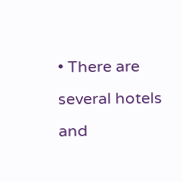• There are several hotels and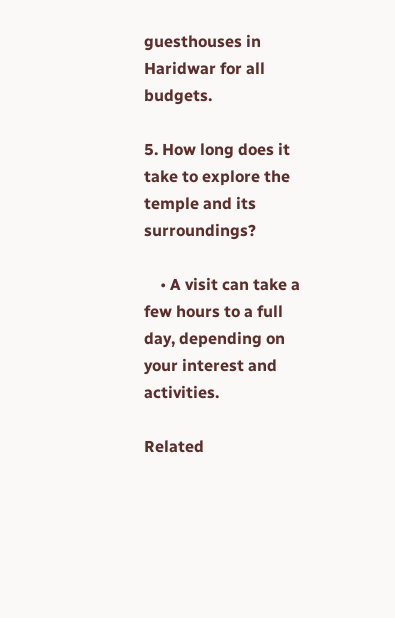guesthouses in Haridwar for all budgets.

5. How long does it take to explore the temple and its surroundings?

    • A visit can take a few hours to a full day, depending on your interest and activities.

Related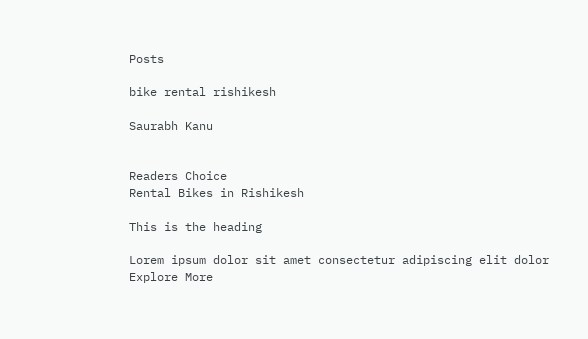Posts

bike rental rishikesh

Saurabh Kanu


Readers Choice
Rental Bikes in Rishikesh

This is the heading

Lorem ipsum dolor sit amet consectetur adipiscing elit dolor
Explore More